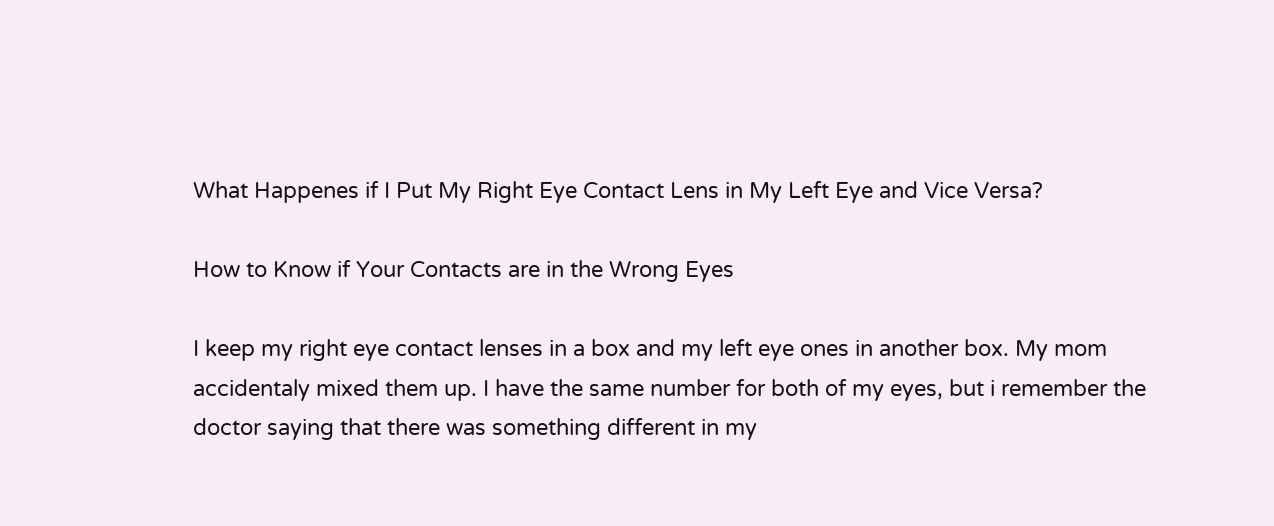What Happenes if I Put My Right Eye Contact Lens in My Left Eye and Vice Versa?

How to Know if Your Contacts are in the Wrong Eyes

I keep my right eye contact lenses in a box and my left eye ones in another box. My mom accidentaly mixed them up. I have the same number for both of my eyes, but i remember the doctor saying that there was something different in my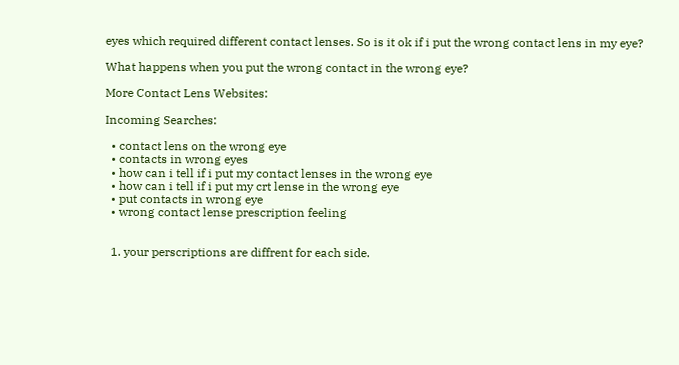eyes which required different contact lenses. So is it ok if i put the wrong contact lens in my eye?

What happens when you put the wrong contact in the wrong eye?

More Contact Lens Websites:

Incoming Searches:

  • contact lens on the wrong eye
  • contacts in wrong eyes
  • how can i tell if i put my contact lenses in the wrong eye
  • how can i tell if i put my crt lense in the wrong eye
  • put contacts in wrong eye
  • wrong contact lense prescription feeling


  1. your perscriptions are diffrent for each side.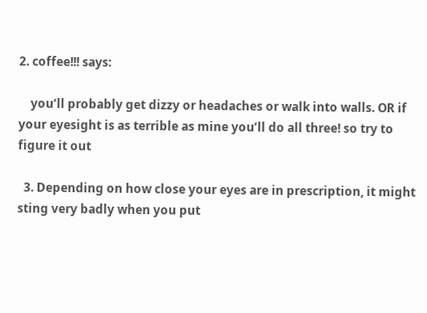2. coffee!!! says:

    you’ll probably get dizzy or headaches or walk into walls. OR if your eyesight is as terrible as mine you’ll do all three! so try to figure it out

  3. Depending on how close your eyes are in prescription, it might sting very badly when you put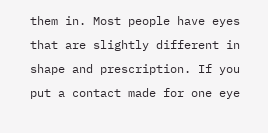them in. Most people have eyes that are slightly different in shape and prescription. If you put a contact made for one eye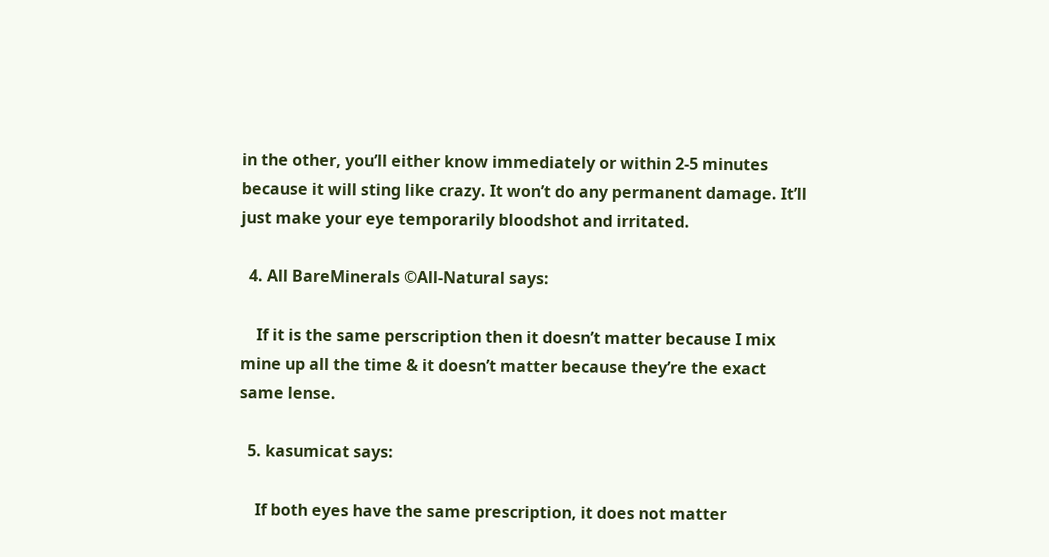in the other, you’ll either know immediately or within 2-5 minutes because it will sting like crazy. It won’t do any permanent damage. It’ll just make your eye temporarily bloodshot and irritated.

  4. All BareMinerals ©All-Natural says:

    If it is the same perscription then it doesn’t matter because I mix mine up all the time & it doesn’t matter because they’re the exact same lense.

  5. kasumicat says:

    If both eyes have the same prescription, it does not matter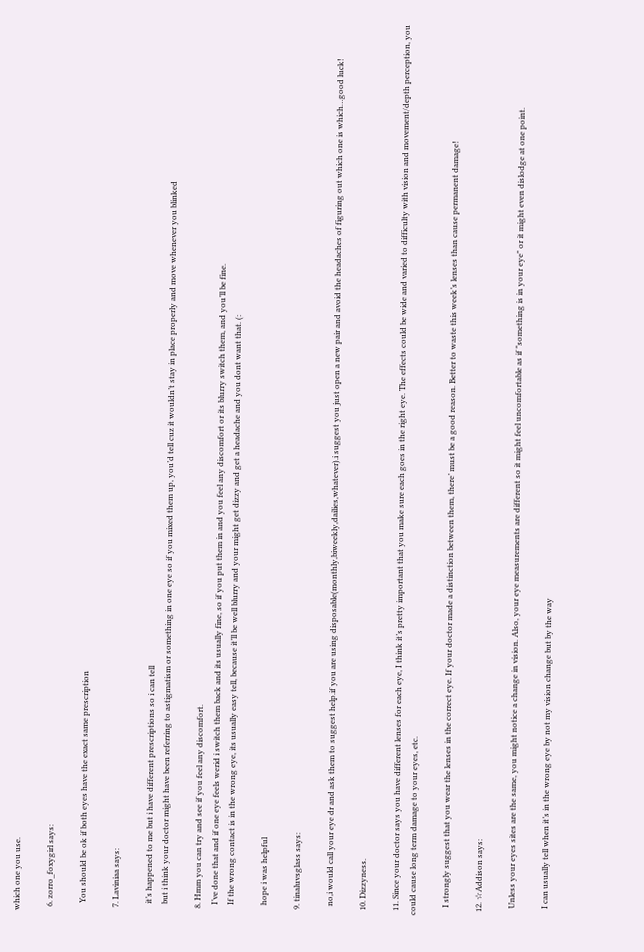which one you use.

  6. zorro_foxygirl says:

    You should be ok if both eyes have the exact same prescription

  7. Laviniaa says:

    it’s happened to me but i have different prescriptions so i can tell
    but i think your doctor might have been referring to astigmatism or something in one eye so if you mixed them up, you’d tell cuz it wouldn’t stay in place properly and move whenever you blinked

  8. Hmm you can try and see if you feel any discomfort.
    I’ve done that and if one eye feels werid i switch them back and its usually fine, so if you put them in and you feel any discomfort or its blurry switch them, and you’ll be fine.
    If the wrong contact is in the wrong eye, its usually easy tell, because it’ll be well blurry and your might get dizzy and get a headache and you dont want that. (:

    hope i was helpful

  9. tinaluvsglass says:

    no,i would call your eye dr and ask them to suggest help.if you are using disposable(monthly,biweekly,dailies,whatever).i suggest you just open a new pair and avoid the headaches of figuring out which one is which…good luck!

  10. Dizzyness.

  11. Since your doctor says you have different lenses for each eye, I think it’s pretty important that you make sure each goes in the right eye. The effects could be wide and varied to difficulty with vision and movement/depth perception, you could cause long term damage to your eyes, etc.

    I strongly suggest that you wear the lenses in the correct eye. If your doctor made a distinction between them, there’ must be a good reason. Better to waste this week’s lenses than cause permanent damage!

  12. ☆Addison says:

    Unless your eyes sites are the same, you might notice a change in vision. Also, your eye measurements are different so it might feel uncomfortable as if "something is in your eye" or it might even dislodge at one point.

    I can usually tell when it’s in the wrong eye by not my vision change but by the way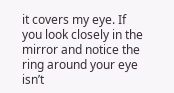it covers my eye. If you look closely in the mirror and notice the ring around your eye isn’t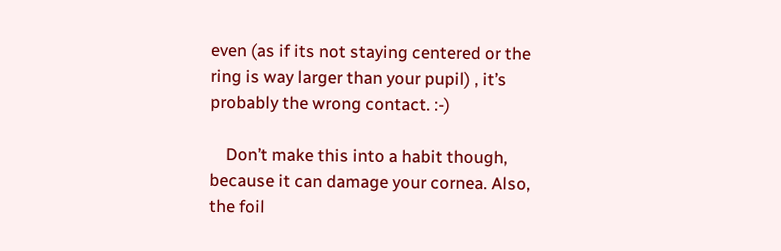even (as if its not staying centered or the ring is way larger than your pupil) , it’s probably the wrong contact. :-)

    Don’t make this into a habit though, because it can damage your cornea. Also, the foil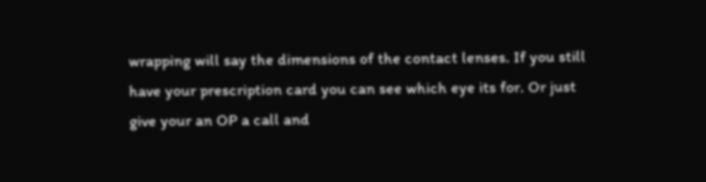wrapping will say the dimensions of the contact lenses. If you still have your prescription card you can see which eye its for. Or just give your an OP a call and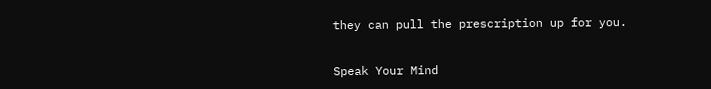they can pull the prescription up for you.


Speak Your Mind